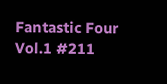Fantastic Four Vol.1 #211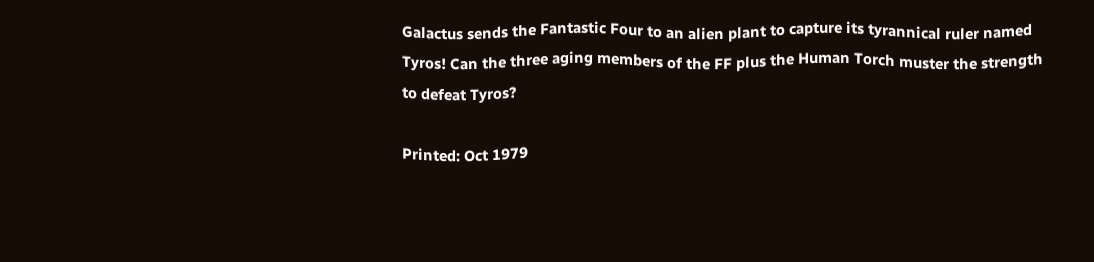Galactus sends the Fantastic Four to an alien plant to capture its tyrannical ruler named Tyros! Can the three aging members of the FF plus the Human Torch muster the strength to defeat Tyros?

Printed: Oct 1979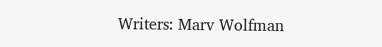Writers: Marv Wolfman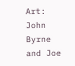Art: John Byrne and Joe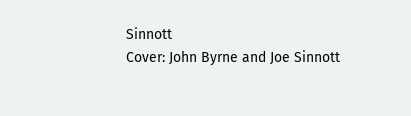Sinnott
Cover: John Byrne and Joe Sinnott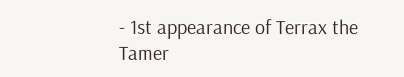- 1st appearance of Terrax the Tamer